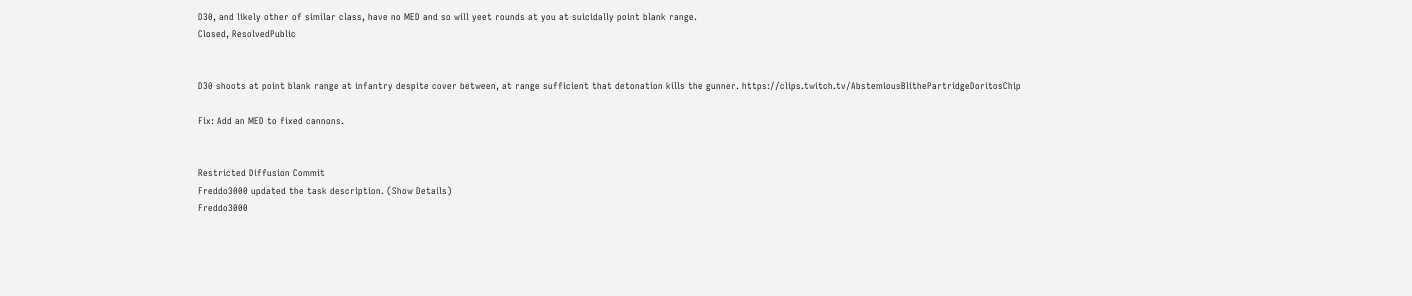D30, and likely other of similar class, have no MED and so will yeet rounds at you at suicidally point blank range.
Closed, ResolvedPublic


D30 shoots at point blank range at infantry despite cover between, at range sufficient that detonation kills the gunner. https://clips.twitch.tv/AbstemiousBlithePartridgeDoritosChip

Fix: Add an MED to fixed cannons.


Restricted Diffusion Commit
Freddo3000 updated the task description. (Show Details)
Freddo3000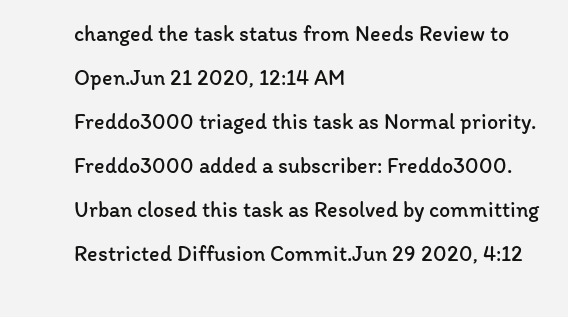changed the task status from Needs Review to Open.Jun 21 2020, 12:14 AM
Freddo3000 triaged this task as Normal priority.
Freddo3000 added a subscriber: Freddo3000.
Urban closed this task as Resolved by committing Restricted Diffusion Commit.Jun 29 2020, 4:12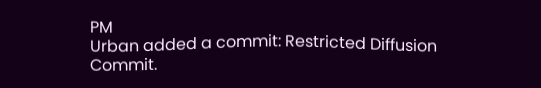PM
Urban added a commit: Restricted Diffusion Commit.